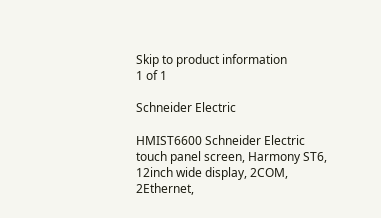Skip to product information
1 of 1

Schneider Electric

HMIST6600 Schneider Electric touch panel screen, Harmony ST6, 12inch wide display, 2COM, 2Ethernet,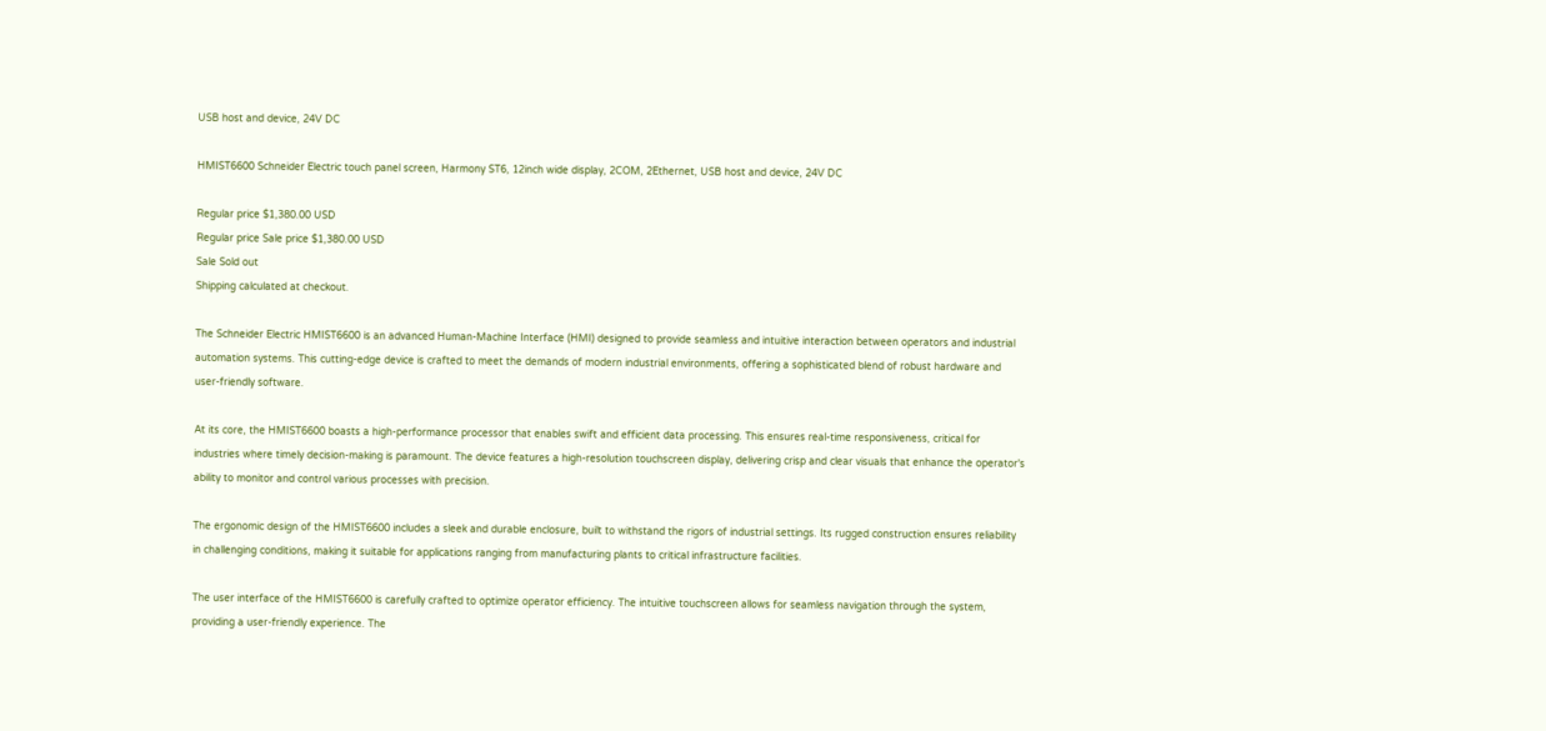USB host and device, 24V DC

HMIST6600 Schneider Electric touch panel screen, Harmony ST6, 12inch wide display, 2COM, 2Ethernet, USB host and device, 24V DC

Regular price $1,380.00 USD
Regular price Sale price $1,380.00 USD
Sale Sold out
Shipping calculated at checkout.

The Schneider Electric HMIST6600 is an advanced Human-Machine Interface (HMI) designed to provide seamless and intuitive interaction between operators and industrial automation systems. This cutting-edge device is crafted to meet the demands of modern industrial environments, offering a sophisticated blend of robust hardware and user-friendly software.

At its core, the HMIST6600 boasts a high-performance processor that enables swift and efficient data processing. This ensures real-time responsiveness, critical for industries where timely decision-making is paramount. The device features a high-resolution touchscreen display, delivering crisp and clear visuals that enhance the operator's ability to monitor and control various processes with precision.

The ergonomic design of the HMIST6600 includes a sleek and durable enclosure, built to withstand the rigors of industrial settings. Its rugged construction ensures reliability in challenging conditions, making it suitable for applications ranging from manufacturing plants to critical infrastructure facilities.

The user interface of the HMIST6600 is carefully crafted to optimize operator efficiency. The intuitive touchscreen allows for seamless navigation through the system, providing a user-friendly experience. The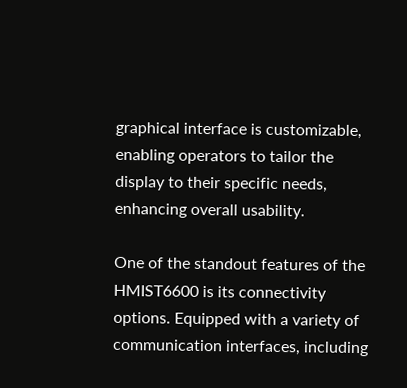graphical interface is customizable, enabling operators to tailor the display to their specific needs, enhancing overall usability.

One of the standout features of the HMIST6600 is its connectivity options. Equipped with a variety of communication interfaces, including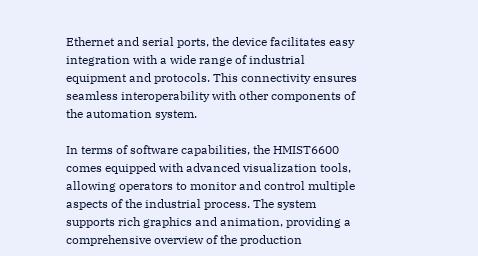Ethernet and serial ports, the device facilitates easy integration with a wide range of industrial equipment and protocols. This connectivity ensures seamless interoperability with other components of the automation system.

In terms of software capabilities, the HMIST6600 comes equipped with advanced visualization tools, allowing operators to monitor and control multiple aspects of the industrial process. The system supports rich graphics and animation, providing a comprehensive overview of the production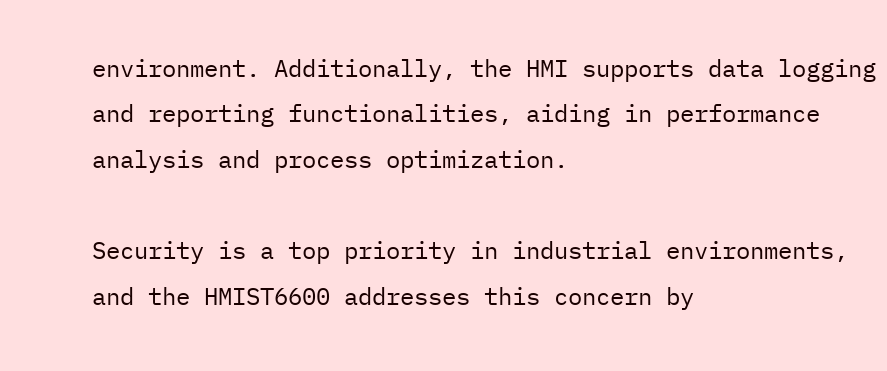environment. Additionally, the HMI supports data logging and reporting functionalities, aiding in performance analysis and process optimization.

Security is a top priority in industrial environments, and the HMIST6600 addresses this concern by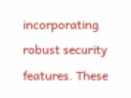incorporating robust security features. These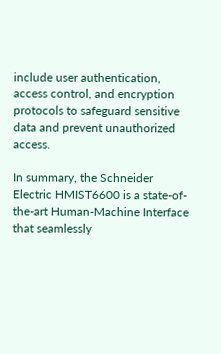include user authentication, access control, and encryption protocols to safeguard sensitive data and prevent unauthorized access.

In summary, the Schneider Electric HMIST6600 is a state-of-the-art Human-Machine Interface that seamlessly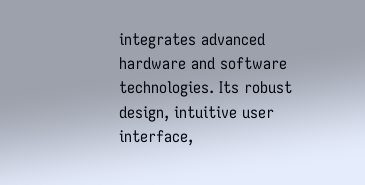integrates advanced hardware and software technologies. Its robust design, intuitive user interface,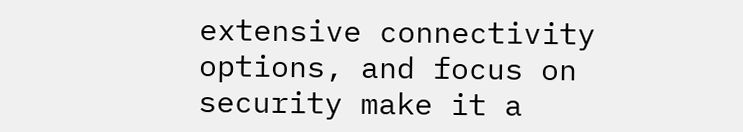extensive connectivity options, and focus on security make it a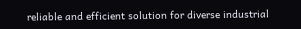reliable and efficient solution for diverse industrial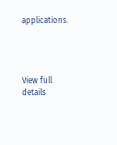applications.




View full details